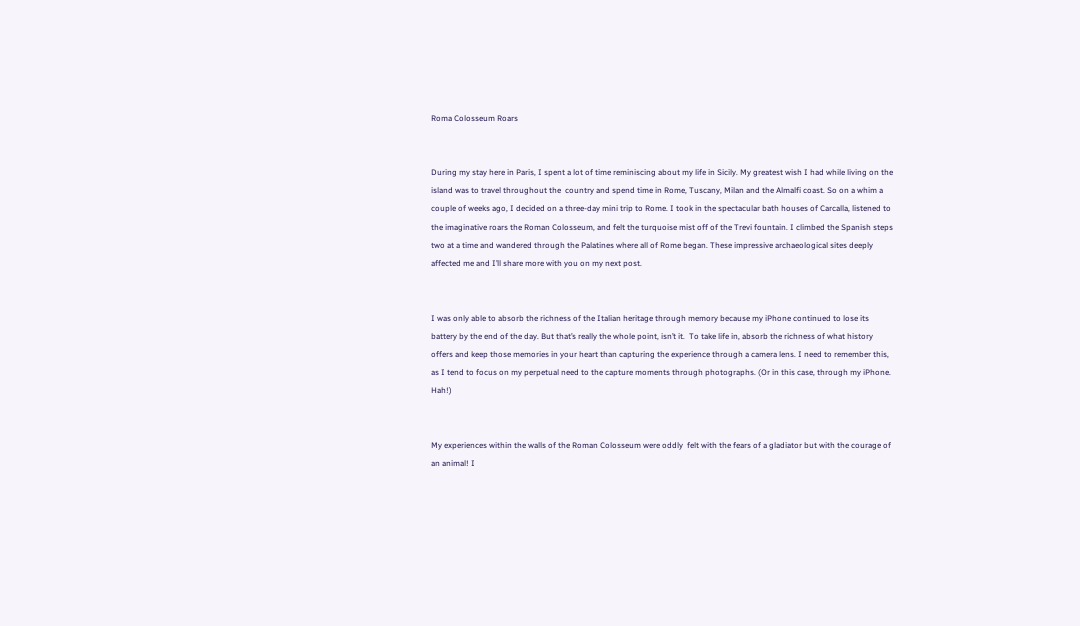Roma Colosseum Roars


During my stay here in Paris, I spent a lot of time reminiscing about my life in Sicily. My greatest wish I had while living on the island was to travel throughout the  country and spend time in Rome, Tuscany, Milan and the Almalfi coast. So on a whim a couple of weeks ago, I decided on a three-day mini trip to Rome. I took in the spectacular bath houses of Carcalla, listened to the imaginative roars the Roman Colosseum, and felt the turquoise mist off of the Trevi fountain. I climbed the Spanish steps two at a time and wandered through the Palatines where all of Rome began. These impressive archaeological sites deeply affected me and I’ll share more with you on my next post.


I was only able to absorb the richness of the Italian heritage through memory because my iPhone continued to lose its battery by the end of the day. But that’s really the whole point, isn’t it.  To take life in, absorb the richness of what history offers and keep those memories in your heart than capturing the experience through a camera lens. I need to remember this, as I tend to focus on my perpetual need to the capture moments through photographs. (Or in this case, through my iPhone. Hah!)


My experiences within the walls of the Roman Colosseum were oddly  felt with the fears of a gladiator but with the courage of an animal! I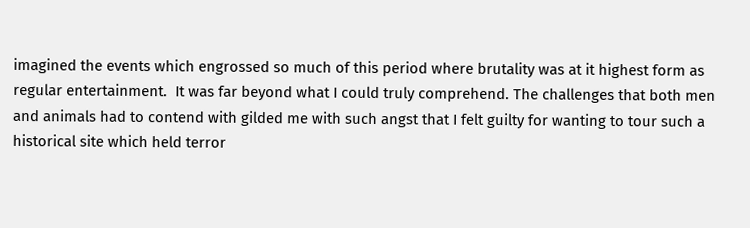imagined the events which engrossed so much of this period where brutality was at it highest form as regular entertainment.  It was far beyond what I could truly comprehend. The challenges that both men and animals had to contend with gilded me with such angst that I felt guilty for wanting to tour such a historical site which held terror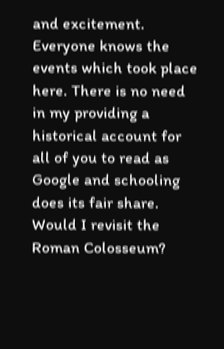and excitement. Everyone knows the events which took place here. There is no need in my providing a historical account for all of you to read as Google and schooling does its fair share.  Would I revisit the Roman Colosseum?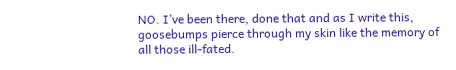NO. I’ve been there, done that and as I write this, goosebumps pierce through my skin like the memory of all those ill-fated.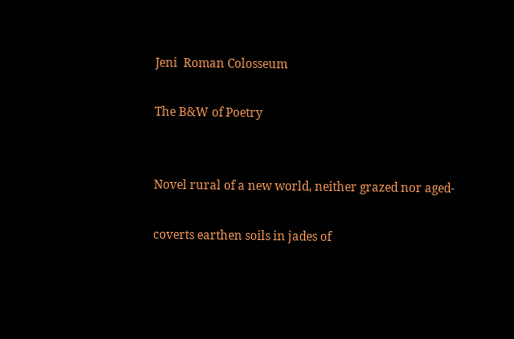Jeni  Roman Colosseum

The B&W of Poetry


Novel rural of a new world, neither grazed nor aged-

coverts earthen soils in jades of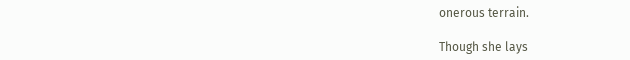onerous terrain.

Though she lays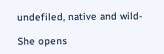undefiled, native and wild-

She opens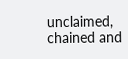unclaimed, chained and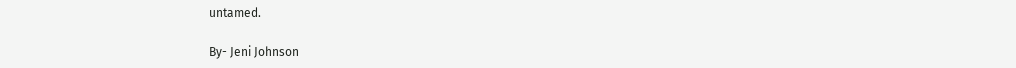untamed.

By- Jeni Johnson